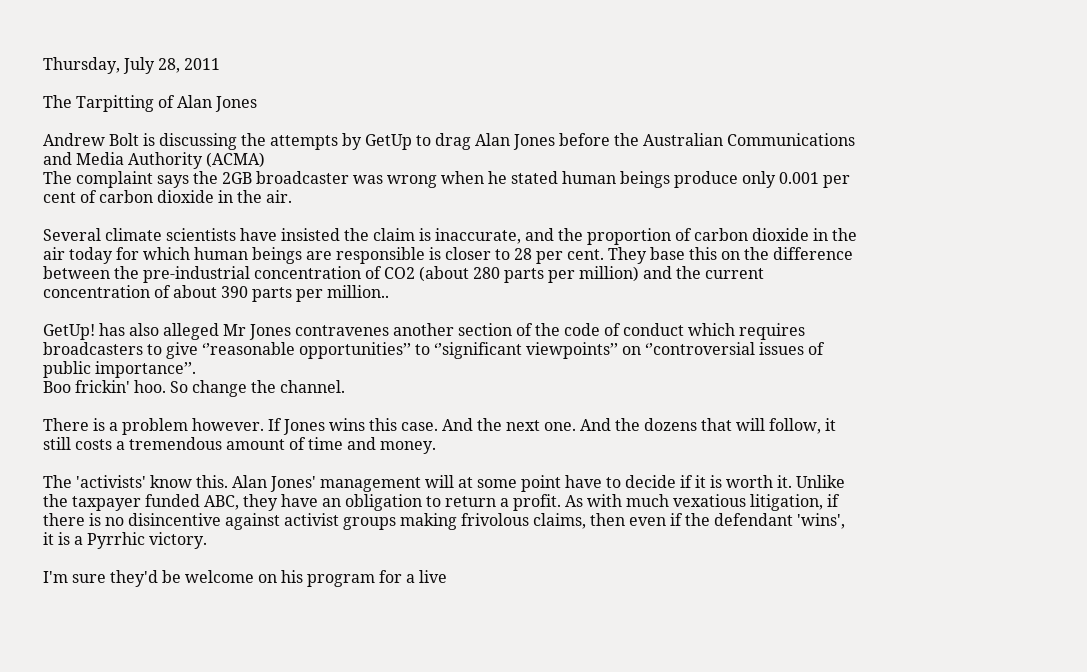Thursday, July 28, 2011

The Tarpitting of Alan Jones

Andrew Bolt is discussing the attempts by GetUp to drag Alan Jones before the Australian Communications and Media Authority (ACMA)
The complaint says the 2GB broadcaster was wrong when he stated human beings produce only 0.001 per cent of carbon dioxide in the air.

Several climate scientists have insisted the claim is inaccurate, and the proportion of carbon dioxide in the air today for which human beings are responsible is closer to 28 per cent. They base this on the difference between the pre-industrial concentration of CO2 (about 280 parts per million) and the current concentration of about 390 parts per million..

GetUp! has also alleged Mr Jones contravenes another section of the code of conduct which requires broadcasters to give ‘’reasonable opportunities’’ to ‘’significant viewpoints’’ on ‘’controversial issues of public importance’’.
Boo frickin' hoo. So change the channel.

There is a problem however. If Jones wins this case. And the next one. And the dozens that will follow, it still costs a tremendous amount of time and money.

The 'activists' know this. Alan Jones' management will at some point have to decide if it is worth it. Unlike the taxpayer funded ABC, they have an obligation to return a profit. As with much vexatious litigation, if there is no disincentive against activist groups making frivolous claims, then even if the defendant 'wins', it is a Pyrrhic victory.

I'm sure they'd be welcome on his program for a live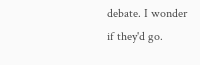debate. I wonder if they'd go.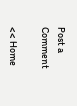Post a Comment

<< Home